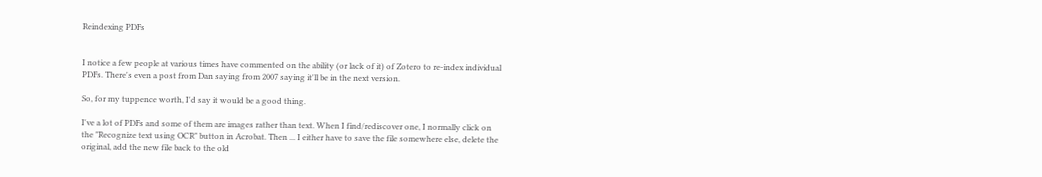Reindexing PDFs


I notice a few people at various times have commented on the ability (or lack of it) of Zotero to re-index individual PDFs. There's even a post from Dan saying from 2007 saying it'll be in the next version.

So, for my tuppence worth, I'd say it would be a good thing.

I've a lot of PDFs and some of them are images rather than text. When I find/rediscover one, I normally click on the "Recognize text using OCR" button in Acrobat. Then ... I either have to save the file somewhere else, delete the original, add the new file back to the old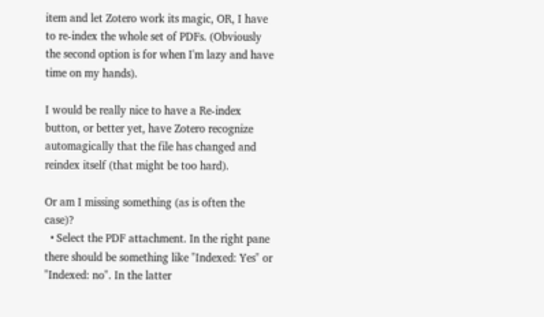item and let Zotero work its magic, OR, I have to re-index the whole set of PDFs. (Obviously the second option is for when I'm lazy and have time on my hands).

I would be really nice to have a Re-index button, or better yet, have Zotero recognize automagically that the file has changed and reindex itself (that might be too hard).

Or am I missing something (as is often the case)?
  • Select the PDF attachment. In the right pane there should be something like "Indexed: Yes" or "Indexed: no". In the latter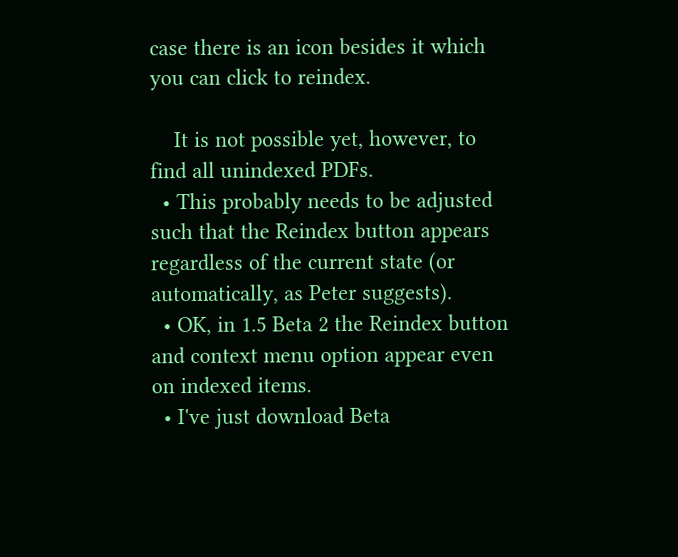case there is an icon besides it which you can click to reindex.

    It is not possible yet, however, to find all unindexed PDFs.
  • This probably needs to be adjusted such that the Reindex button appears regardless of the current state (or automatically, as Peter suggests).
  • OK, in 1.5 Beta 2 the Reindex button and context menu option appear even on indexed items.
  • I've just download Beta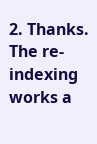2. Thanks. The re-indexing works a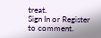treat.
Sign In or Register to comment.